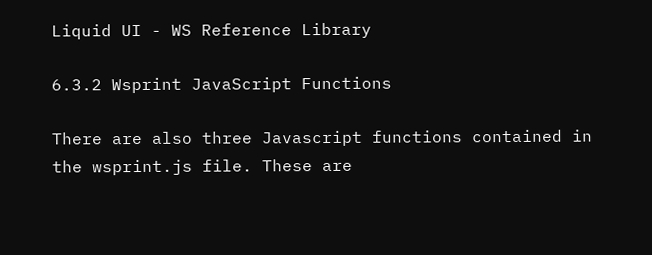Liquid UI - WS Reference Library

6.3.2 Wsprint JavaScript Functions

There are also three Javascript functions contained in the wsprint.js file. These are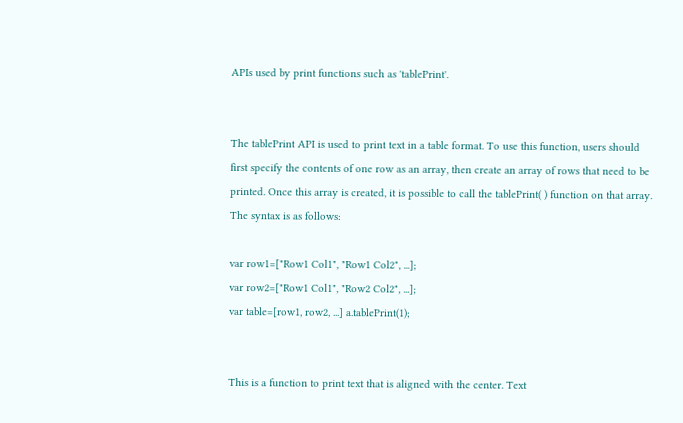APIs used by print functions such as 'tablePrint'.


The tablePrint API is used to print text in a table format. To use this function, users should first specify the contents of one row as an array, then create an array of rows that need to be printed. Once this array is created, it is possible to call the tablePrint( ) function on that array. The syntax is as follows:

var row1=["Row1 Col1", "Row1 Col2", ...];
var row2=["Row1 Col1", "Row2 Col2", ...];
var table=[row1, row2, ...] a.tablePrint(1);


This is a function to print text that is aligned with the center. Text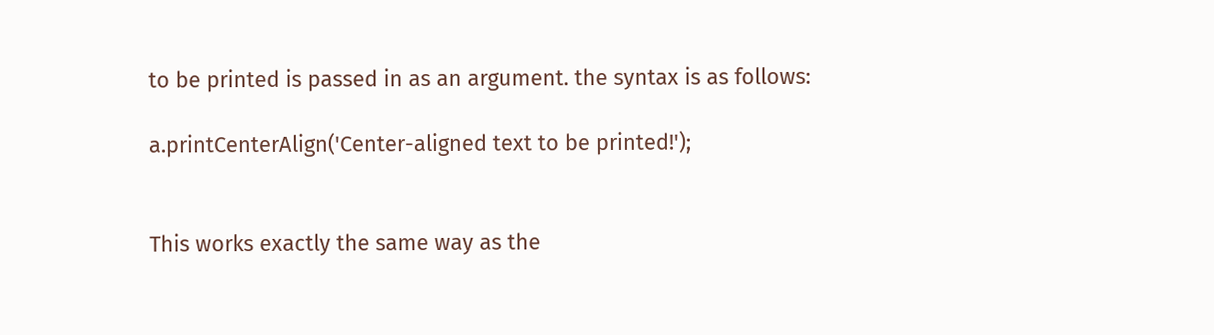to be printed is passed in as an argument. the syntax is as follows:

a.printCenterAlign('Center-aligned text to be printed!');


This works exactly the same way as the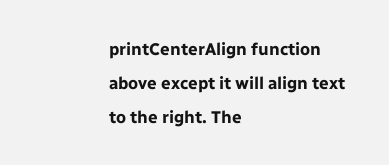printCenterAlign function above except it will align text to the right. The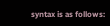syntax is as follows: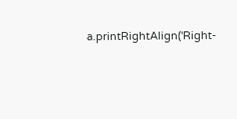a.printRightAlign('Right-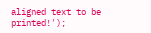aligned text to be printed!');